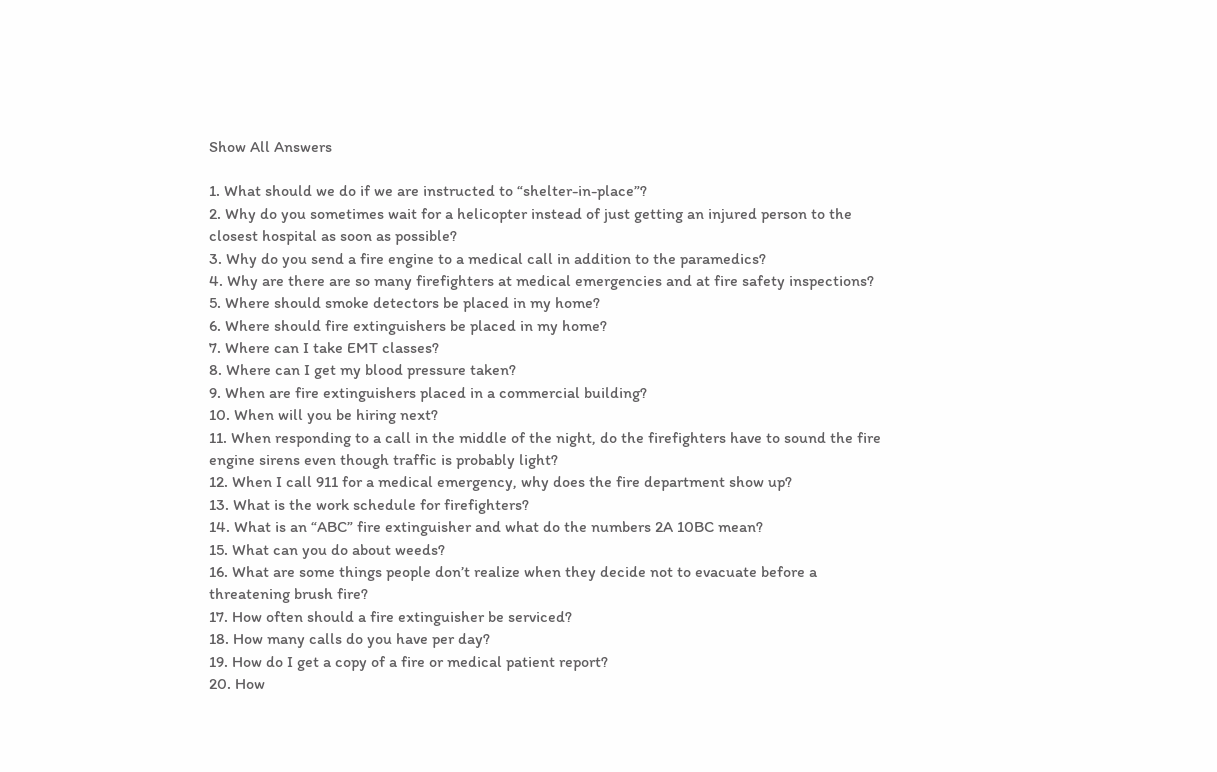Show All Answers

1. What should we do if we are instructed to “shelter-in-place”?
2. Why do you sometimes wait for a helicopter instead of just getting an injured person to the closest hospital as soon as possible?
3. Why do you send a fire engine to a medical call in addition to the paramedics?
4. Why are there are so many firefighters at medical emergencies and at fire safety inspections?
5. Where should smoke detectors be placed in my home?
6. Where should fire extinguishers be placed in my home?
7. Where can I take EMT classes?
8. Where can I get my blood pressure taken?
9. When are fire extinguishers placed in a commercial building?
10. When will you be hiring next?
11. When responding to a call in the middle of the night, do the firefighters have to sound the fire engine sirens even though traffic is probably light?
12. When I call 911 for a medical emergency, why does the fire department show up?
13. What is the work schedule for firefighters?
14. What is an “ABC” fire extinguisher and what do the numbers 2A 10BC mean?
15. What can you do about weeds?
16. What are some things people don’t realize when they decide not to evacuate before a threatening brush fire?
17. How often should a fire extinguisher be serviced?
18. How many calls do you have per day?
19. How do I get a copy of a fire or medical patient report?
20. How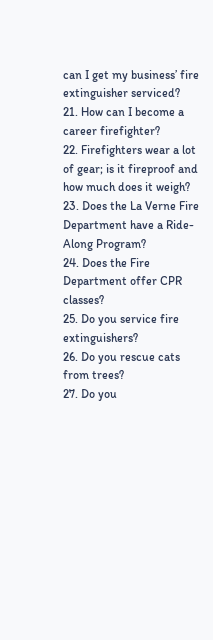can I get my business’ fire extinguisher serviced?
21. How can I become a career firefighter?
22. Firefighters wear a lot of gear; is it fireproof and how much does it weigh?
23. Does the La Verne Fire Department have a Ride-Along Program?
24. Does the Fire Department offer CPR classes?
25. Do you service fire extinguishers?
26. Do you rescue cats from trees?
27. Do you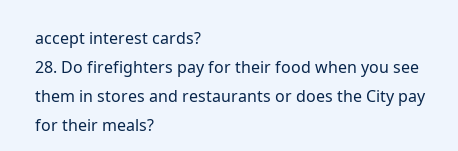accept interest cards?
28. Do firefighters pay for their food when you see them in stores and restaurants or does the City pay for their meals?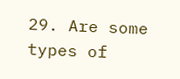29. Are some types of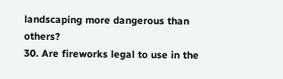landscaping more dangerous than others?
30. Are fireworks legal to use in the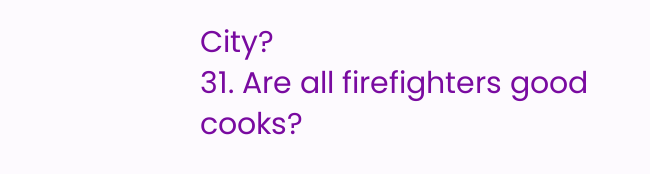City?
31. Are all firefighters good cooks?